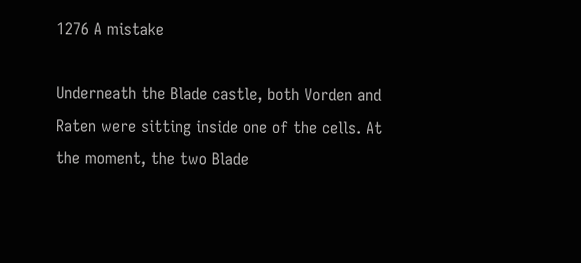1276 A mistake

Underneath the Blade castle, both Vorden and Raten were sitting inside one of the cells. At the moment, the two Blade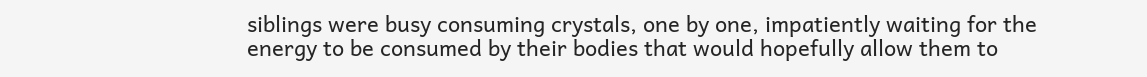siblings were busy consuming crystals, one by one, impatiently waiting for the energy to be consumed by their bodies that would hopefully allow them to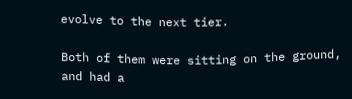evolve to the next tier.

Both of them were sitting on the ground, and had a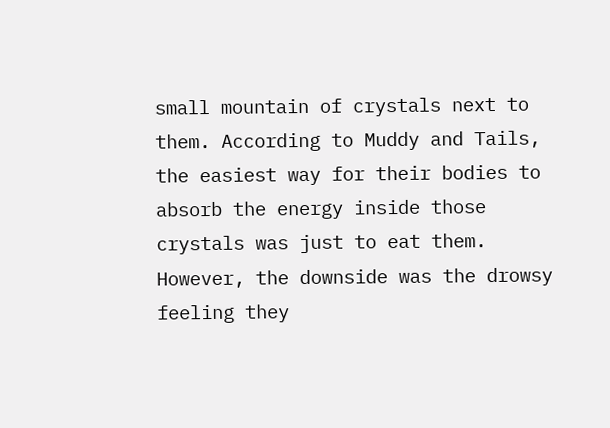small mountain of crystals next to them. According to Muddy and Tails, the easiest way for their bodies to absorb the energy inside those crystals was just to eat them. However, the downside was the drowsy feeling they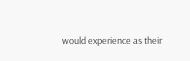would experience as their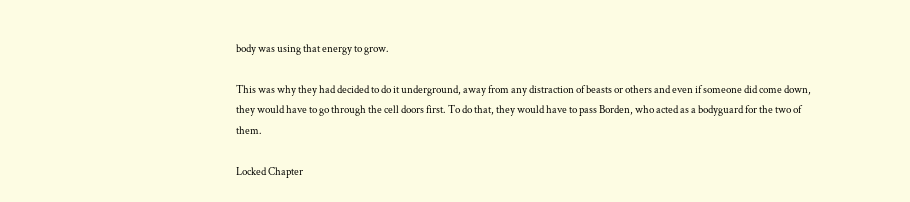body was using that energy to grow.

This was why they had decided to do it underground, away from any distraction of beasts or others and even if someone did come down, they would have to go through the cell doors first. To do that, they would have to pass Borden, who acted as a bodyguard for the two of them.

Locked Chapter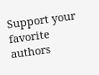Support your favorite authors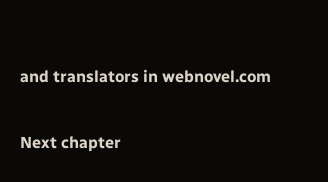and translators in webnovel.com

Next chapter